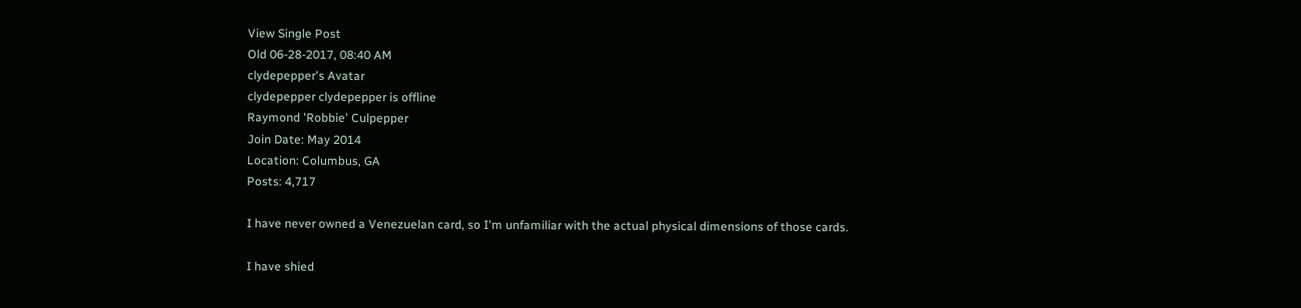View Single Post
Old 06-28-2017, 08:40 AM
clydepepper's Avatar
clydepepper clydepepper is offline
Raymond 'Robbie' Culpepper
Join Date: May 2014
Location: Columbus, GA
Posts: 4,717

I have never owned a Venezuelan card, so I'm unfamiliar with the actual physical dimensions of those cards.

I have shied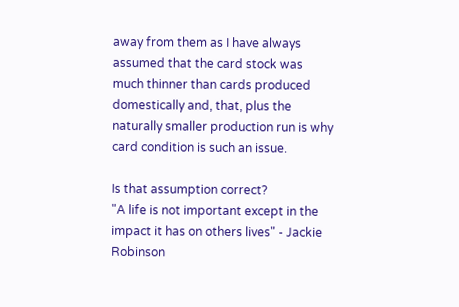away from them as I have always assumed that the card stock was much thinner than cards produced domestically and, that, plus the naturally smaller production run is why card condition is such an issue.

Is that assumption correct?
"A life is not important except in the impact it has on others lives" - Jackie Robinson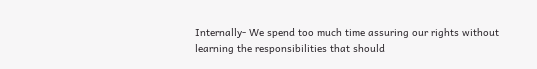Internally- We spend too much time assuring our rights without learning the responsibilities that should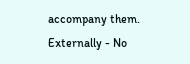accompany them.
Externally - No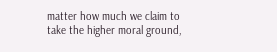matter how much we claim to take the higher moral ground,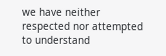we have neither respected nor attempted to understand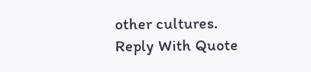other cultures.
Reply With Quote